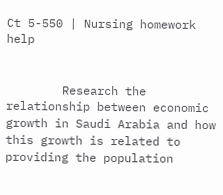Ct 5-550 | Nursing homework help


        Research the relationship between economic growth in Saudi Arabia and how this growth is related to providing the population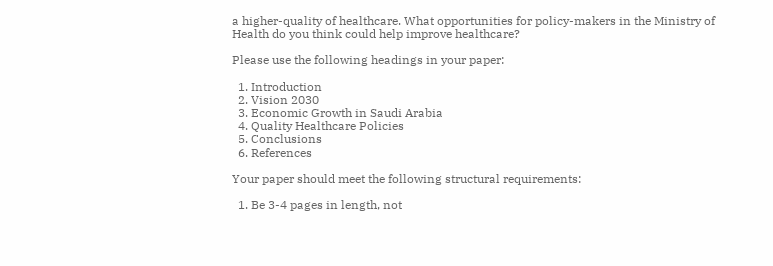a higher-quality of healthcare. What opportunities for policy-makers in the Ministry of Health do you think could help improve healthcare?

Please use the following headings in your paper:

  1. Introduction
  2. Vision 2030
  3. Economic Growth in Saudi Arabia
  4. Quality Healthcare Policies
  5. Conclusions
  6. References

Your paper should meet the following structural requirements:

  1. Be 3-4 pages in length, not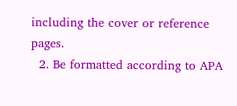including the cover or reference pages.
  2. Be formatted according to APA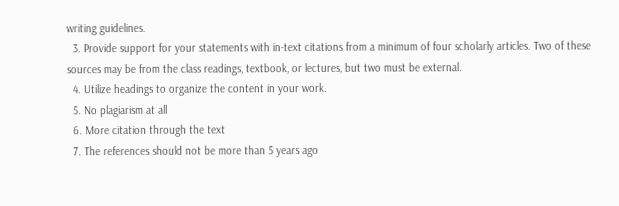writing guidelines.
  3. Provide support for your statements with in-text citations from a minimum of four scholarly articles. Two of these sources may be from the class readings, textbook, or lectures, but two must be external.
  4. Utilize headings to organize the content in your work.
  5. No plagiarism at all
  6. More citation through the text
  7. The references should not be more than 5 years ago